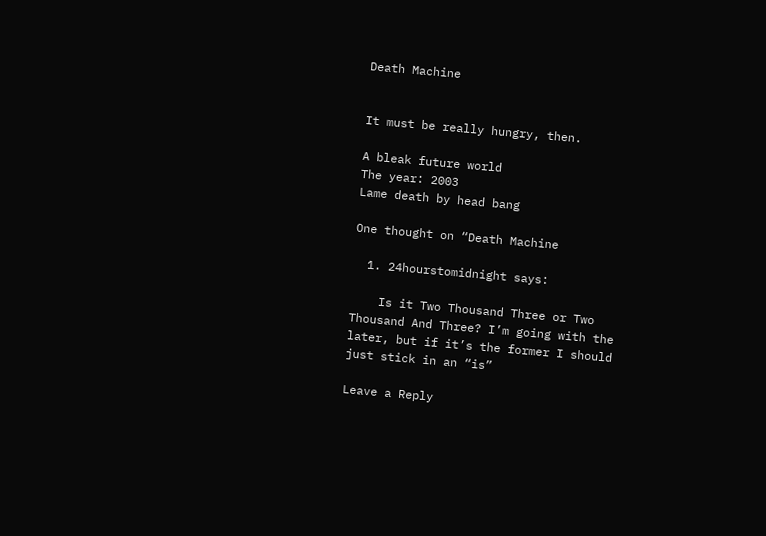Death Machine


It must be really hungry, then.

A bleak future world
The year: 2003
Lame death by head bang

One thought on “Death Machine

  1. 24hourstomidnight says:

    Is it Two Thousand Three or Two Thousand And Three? I’m going with the later, but if it’s the former I should just stick in an “is”

Leave a Reply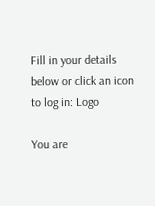Fill in your details below or click an icon to log in: Logo

You are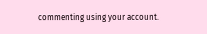commenting using your account.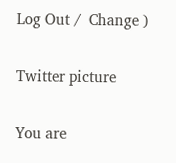Log Out /  Change )

Twitter picture

You are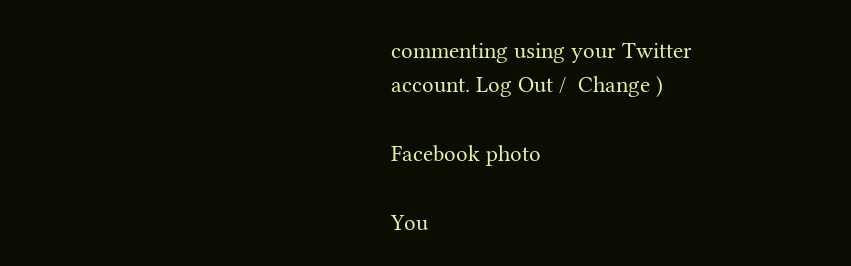commenting using your Twitter account. Log Out /  Change )

Facebook photo

You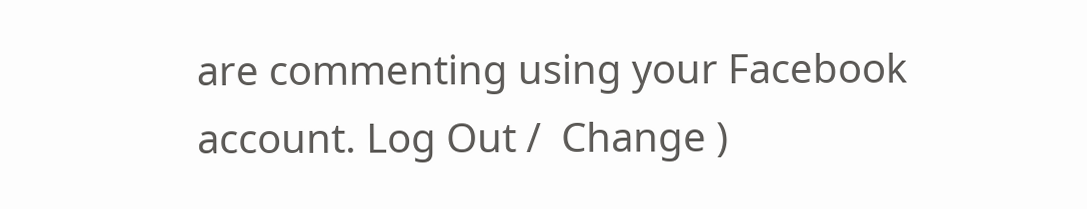are commenting using your Facebook account. Log Out /  Change )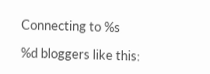Connecting to %s

%d bloggers like this: